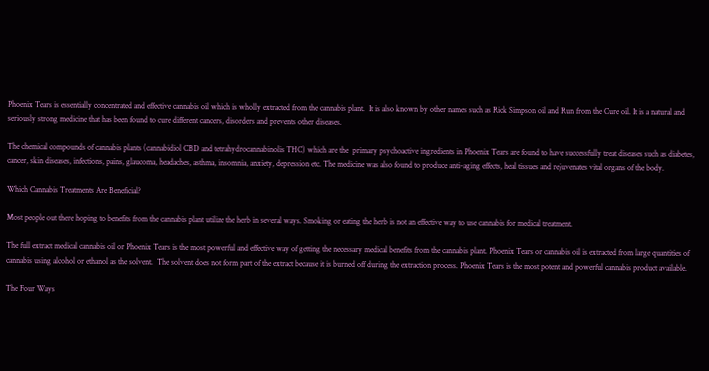Phoenix Tears is essentially concentrated and effective cannabis oil which is wholly extracted from the cannabis plant.  It is also known by other names such as Rick Simpson oil and Run from the Cure oil. It is a natural and seriously strong medicine that has been found to cure different cancers, disorders and prevents other diseases.

The chemical compounds of cannabis plants (cannabidiol CBD and tetrahydrocannabinolis THC) which are the  primary psychoactive ingredients in Phoenix Tears are found to have successfully treat diseases such as diabetes, cancer, skin diseases, infections, pains, glaucoma, headaches, asthma, insomnia, anxiety, depression etc. The medicine was also found to produce anti-aging effects, heal tissues and rejuvenates vital organs of the body.

Which Cannabis Treatments Are Beneficial?

Most people out there hoping to benefits from the cannabis plant utilize the herb in several ways. Smoking or eating the herb is not an effective way to use cannabis for medical treatment.

The full extract medical cannabis oil or Phoenix Tears is the most powerful and effective way of getting the necessary medical benefits from the cannabis plant. Phoenix Tears or cannabis oil is extracted from large quantities of cannabis using alcohol or ethanol as the solvent.  The solvent does not form part of the extract because it is burned off during the extraction process. Phoenix Tears is the most potent and powerful cannabis product available.

The Four Ways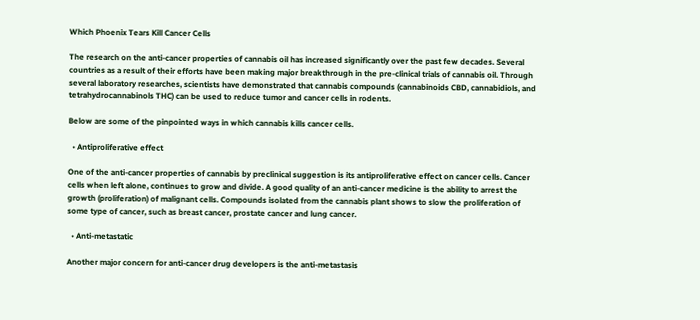Which Phoenix Tears Kill Cancer Cells

The research on the anti-cancer properties of cannabis oil has increased significantly over the past few decades. Several countries as a result of their efforts have been making major breakthrough in the pre-clinical trials of cannabis oil. Through several laboratory researches, scientists have demonstrated that cannabis compounds (cannabinoids CBD, cannabidiols, and tetrahydrocannabinols THC) can be used to reduce tumor and cancer cells in rodents.

Below are some of the pinpointed ways in which cannabis kills cancer cells.

  • Antiproliferative effect

One of the anti-cancer properties of cannabis by preclinical suggestion is its antiproliferative effect on cancer cells. Cancer cells when left alone, continues to grow and divide. A good quality of an anti-cancer medicine is the ability to arrest the growth (proliferation) of malignant cells. Compounds isolated from the cannabis plant shows to slow the proliferation of some type of cancer, such as breast cancer, prostate cancer and lung cancer.

  • Anti-metastatic

Another major concern for anti-cancer drug developers is the anti-metastasis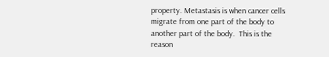property. Metastasis is when cancer cells migrate from one part of the body to another part of the body.  This is the reason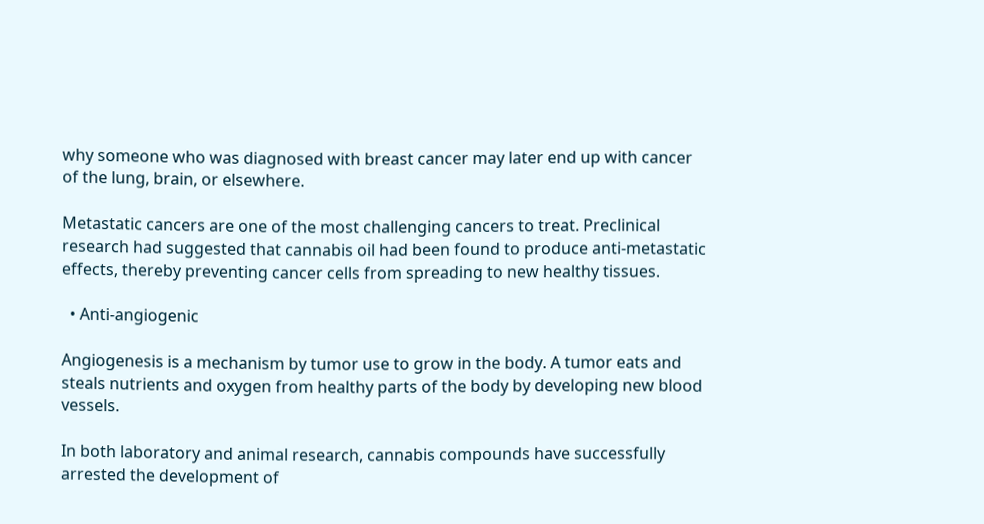why someone who was diagnosed with breast cancer may later end up with cancer of the lung, brain, or elsewhere.

Metastatic cancers are one of the most challenging cancers to treat. Preclinical research had suggested that cannabis oil had been found to produce anti-metastatic effects, thereby preventing cancer cells from spreading to new healthy tissues.

  • Anti-angiogenic

Angiogenesis is a mechanism by tumor use to grow in the body. A tumor eats and steals nutrients and oxygen from healthy parts of the body by developing new blood vessels.

In both laboratory and animal research, cannabis compounds have successfully arrested the development of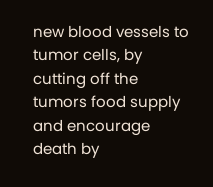new blood vessels to tumor cells, by cutting off the tumors food supply and encourage death by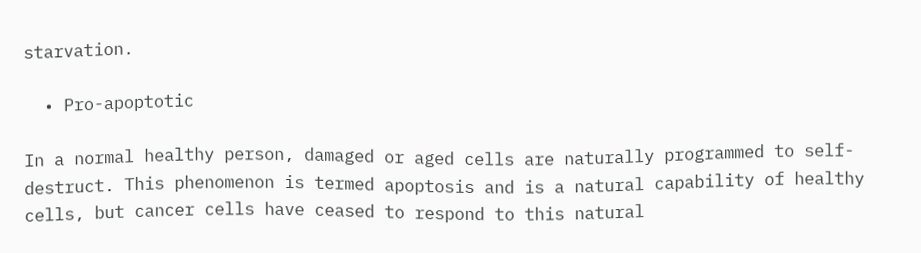starvation.

  • Pro-apoptotic

In a normal healthy person, damaged or aged cells are naturally programmed to self-destruct. This phenomenon is termed apoptosis and is a natural capability of healthy cells, but cancer cells have ceased to respond to this natural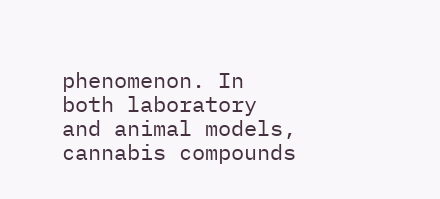phenomenon. In both laboratory and animal models, cannabis compounds